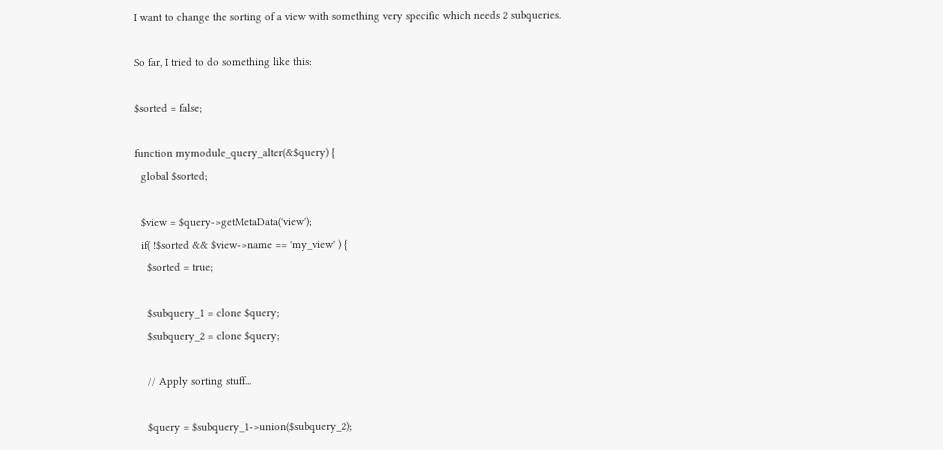I want to change the sorting of a view with something very specific which needs 2 subqueries.

So far, I tried to do something like this:

$sorted = false;

function mymodule_query_alter(&$query) {
  global $sorted;

  $view = $query->getMetaData('view');
  if( !$sorted && $view->name == 'my_view' ) {
    $sorted = true;

    $subquery_1 = clone $query;
    $subquery_2 = clone $query;

    // Apply sorting stuff...

    $query = $subquery_1->union($subquery_2);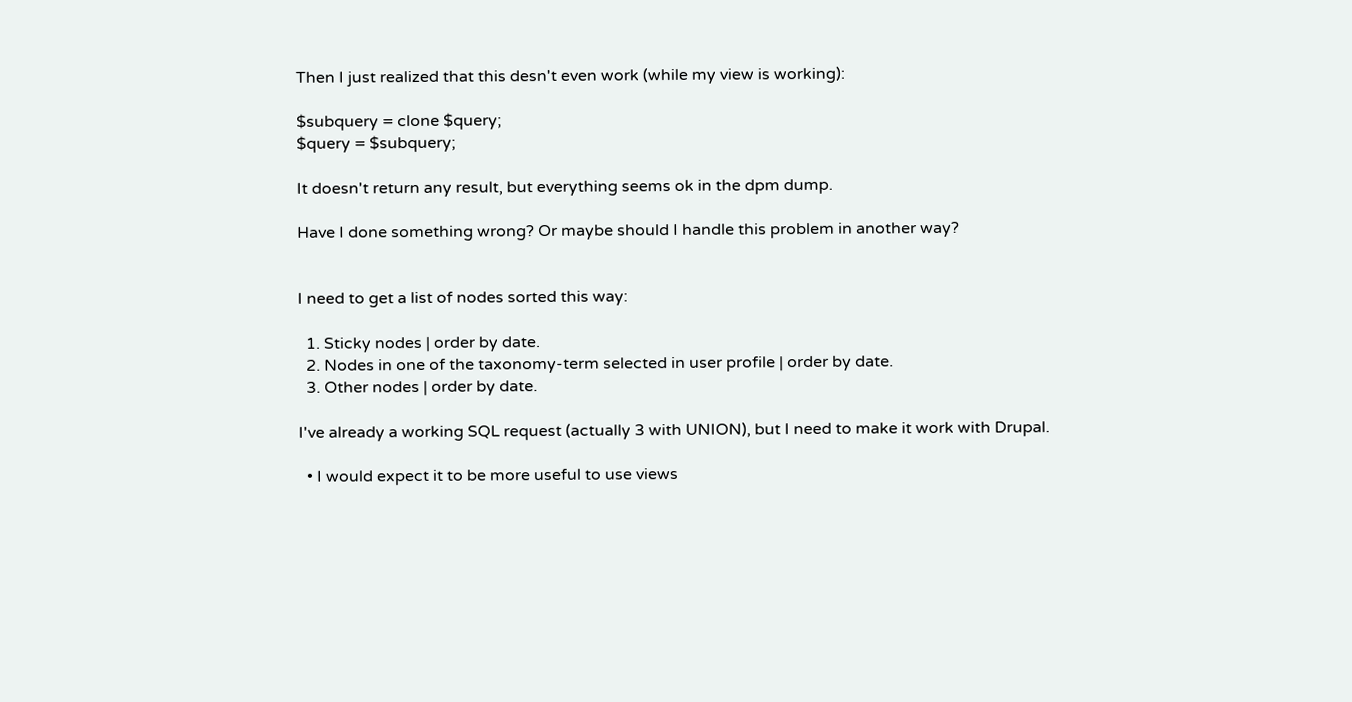Then I just realized that this desn't even work (while my view is working):

$subquery = clone $query;
$query = $subquery;

It doesn't return any result, but everything seems ok in the dpm dump.

Have I done something wrong? Or maybe should I handle this problem in another way?


I need to get a list of nodes sorted this way:

  1. Sticky nodes | order by date.
  2. Nodes in one of the taxonomy-term selected in user profile | order by date.
  3. Other nodes | order by date.

I've already a working SQL request (actually 3 with UNION), but I need to make it work with Drupal.

  • I would expect it to be more useful to use views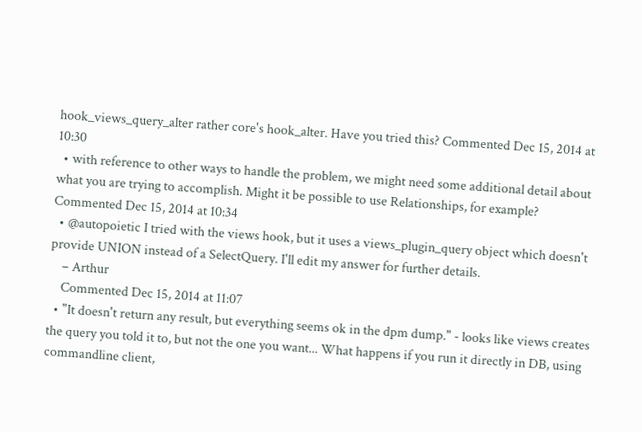hook_views_query_alter rather core's hook_alter. Have you tried this? Commented Dec 15, 2014 at 10:30
  • with reference to other ways to handle the problem, we might need some additional detail about what you are trying to accomplish. Might it be possible to use Relationships, for example? Commented Dec 15, 2014 at 10:34
  • @autopoietic I tried with the views hook, but it uses a views_plugin_query object which doesn't provide UNION instead of a SelectQuery. I'll edit my answer for further details.
    – Arthur
    Commented Dec 15, 2014 at 11:07
  • "It doesn't return any result, but everything seems ok in the dpm dump." - looks like views creates the query you told it to, but not the one you want... What happens if you run it directly in DB, using commandline client,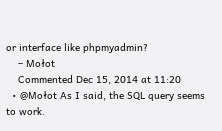or interface like phpmyadmin?
    – Mołot
    Commented Dec 15, 2014 at 11:20
  • @Mołot As I said, the SQL query seems to work.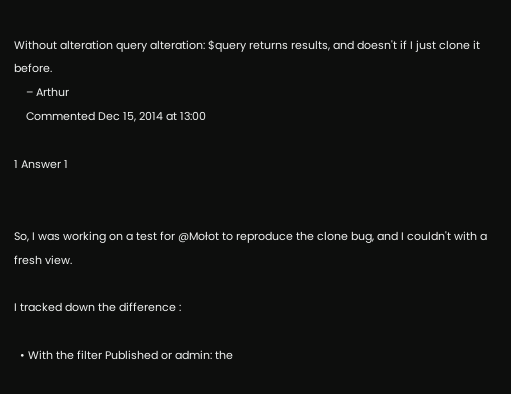Without alteration query alteration: $query returns results, and doesn't if I just clone it before.
    – Arthur
    Commented Dec 15, 2014 at 13:00

1 Answer 1


So, I was working on a test for @Mołot to reproduce the clone bug, and I couldn't with a fresh view.

I tracked down the difference :

  • With the filter Published or admin: the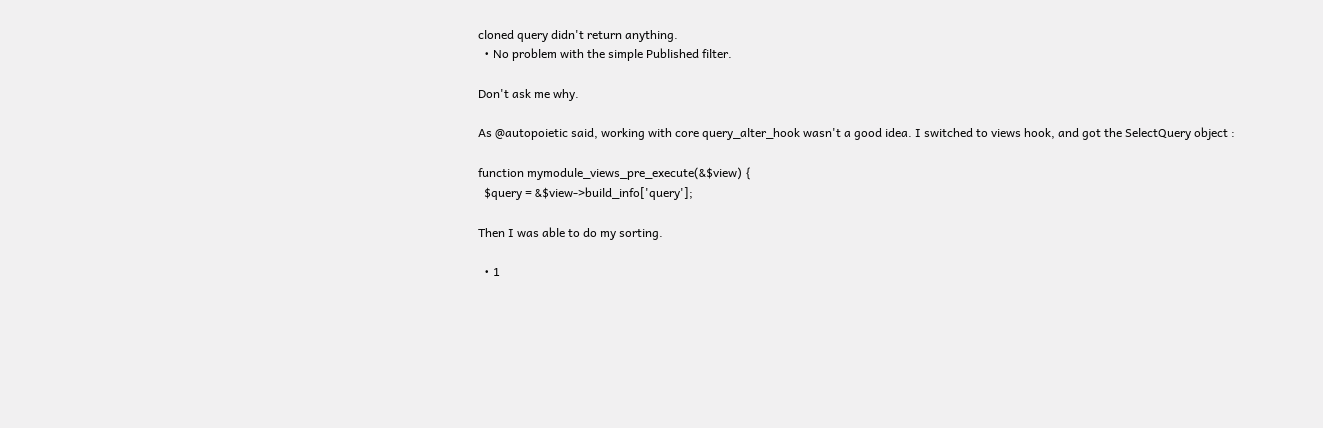cloned query didn't return anything.
  • No problem with the simple Published filter.

Don't ask me why.

As @autopoietic said, working with core query_alter_hook wasn't a good idea. I switched to views hook, and got the SelectQuery object :

function mymodule_views_pre_execute(&$view) {
  $query = &$view->build_info['query'];

Then I was able to do my sorting.

  • 1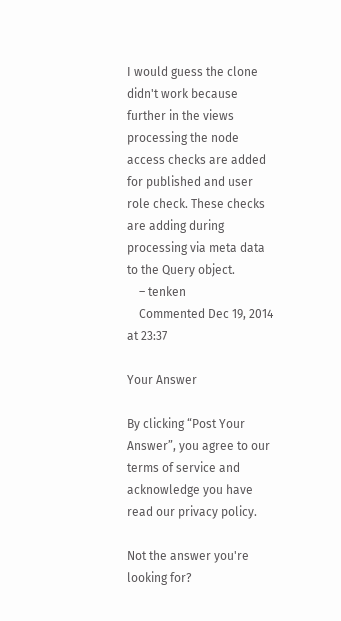I would guess the clone didn't work because further in the views processing the node access checks are added for published and user role check. These checks are adding during processing via meta data to the Query object.
    – tenken
    Commented Dec 19, 2014 at 23:37

Your Answer

By clicking “Post Your Answer”, you agree to our terms of service and acknowledge you have read our privacy policy.

Not the answer you're looking for?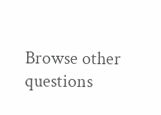Browse other questions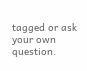tagged or ask your own question.